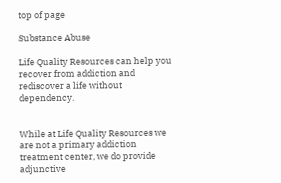top of page

Substance Abuse

Life Quality Resources can help you recover from addiction and rediscover a life without dependency.


While at Life Quality Resources we are not a primary addiction treatment center, we do provide adjunctive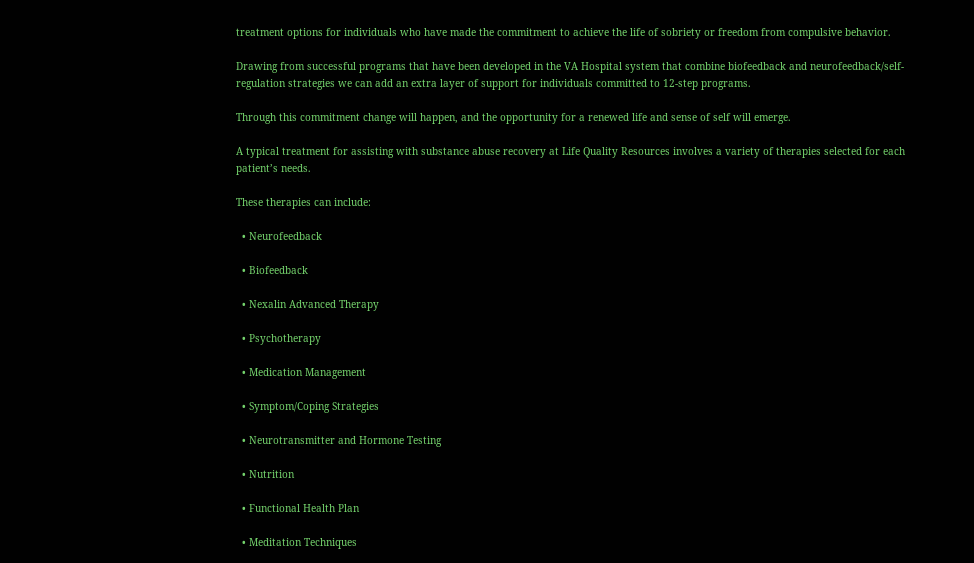treatment options for individuals who have made the commitment to achieve the life of sobriety or freedom from compulsive behavior.

Drawing from successful programs that have been developed in the VA Hospital system that combine biofeedback and neurofeedback/self-regulation strategies we can add an extra layer of support for individuals committed to 12-step programs.

Through this commitment change will happen, and the opportunity for a renewed life and sense of self will emerge.

A typical treatment for assisting with substance abuse recovery at Life Quality Resources involves a variety of therapies selected for each patient’s needs.

These therapies can include:

  • Neurofeedback

  • Biofeedback

  • Nexalin Advanced Therapy

  • Psychotherapy

  • Medication Management

  • Symptom/Coping Strategies

  • Neurotransmitter and Hormone Testing

  • Nutrition

  • Functional Health Plan

  • Meditation Techniques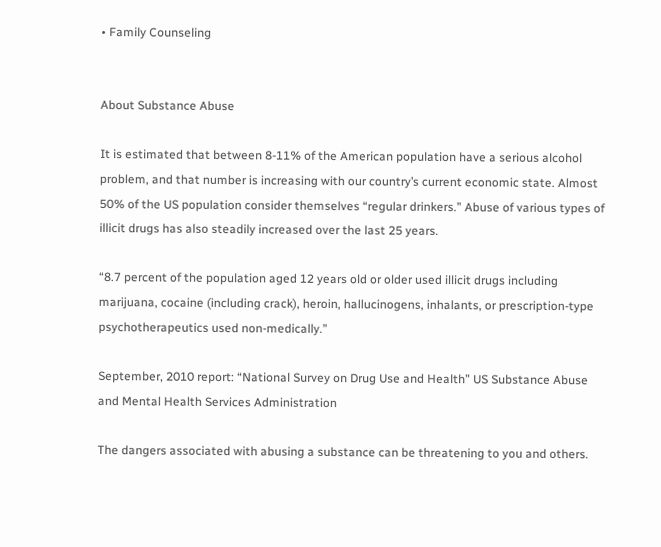• Family Counseling


About Substance Abuse

It is estimated that between 8-11% of the American population have a serious alcohol problem, and that number is increasing with our country’s current economic state. Almost 50% of the US population consider themselves “regular drinkers.” Abuse of various types of illicit drugs has also steadily increased over the last 25 years.

“8.7 percent of the population aged 12 years old or older used illicit drugs including marijuana, cocaine (including crack), heroin, hallucinogens, inhalants, or prescription-type psychotherapeutics used non-medically.”

September, 2010 report: “National Survey on Drug Use and Health” US Substance Abuse and Mental Health Services Administration

The dangers associated with abusing a substance can be threatening to you and others.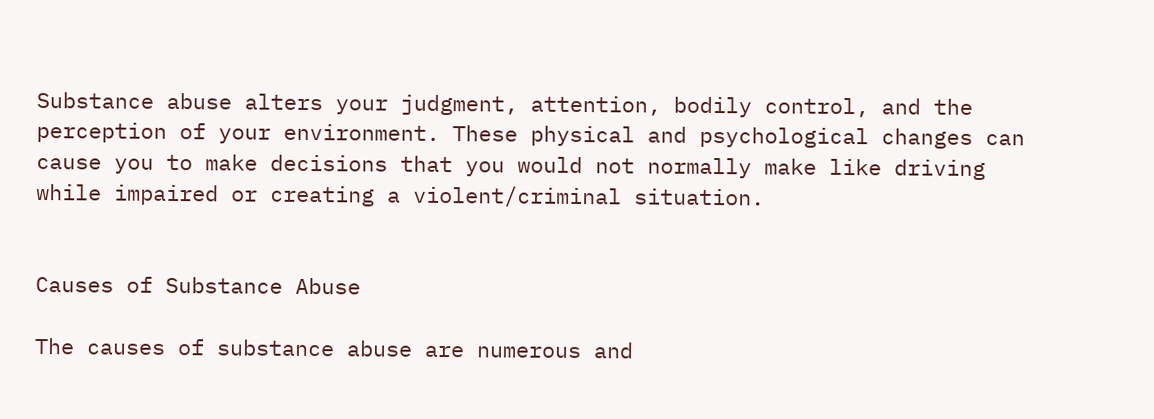Substance abuse alters your judgment, attention, bodily control, and the perception of your environment. These physical and psychological changes can cause you to make decisions that you would not normally make like driving while impaired or creating a violent/criminal situation.


Causes of Substance Abuse

The causes of substance abuse are numerous and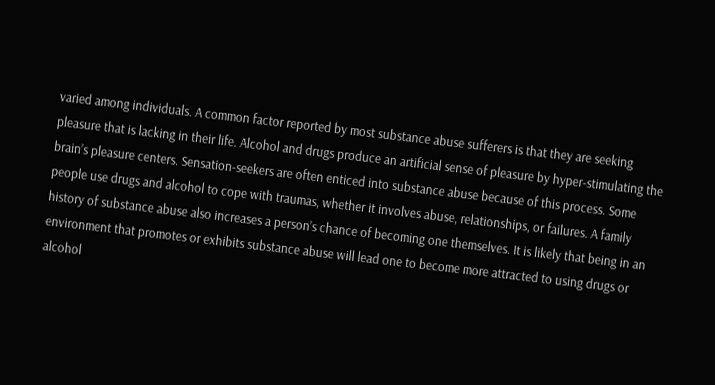varied among individuals. A common factor reported by most substance abuse sufferers is that they are seeking pleasure that is lacking in their life. Alcohol and drugs produce an artificial sense of pleasure by hyper-stimulating the brain’s pleasure centers. Sensation-seekers are often enticed into substance abuse because of this process. Some people use drugs and alcohol to cope with traumas, whether it involves abuse, relationships, or failures. A family history of substance abuse also increases a person’s chance of becoming one themselves. It is likely that being in an environment that promotes or exhibits substance abuse will lead one to become more attracted to using drugs or alcohol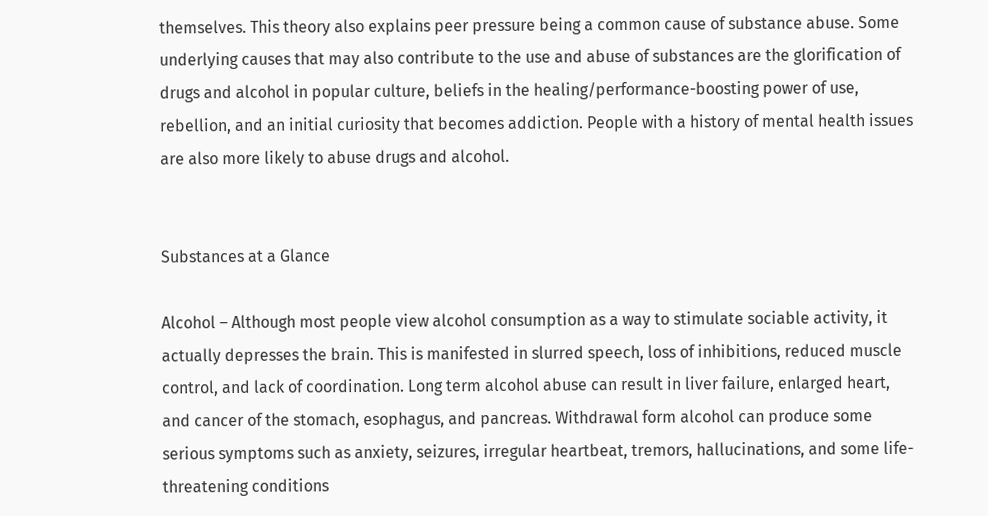themselves. This theory also explains peer pressure being a common cause of substance abuse. Some underlying causes that may also contribute to the use and abuse of substances are the glorification of drugs and alcohol in popular culture, beliefs in the healing/performance-boosting power of use, rebellion, and an initial curiosity that becomes addiction. People with a history of mental health issues are also more likely to abuse drugs and alcohol.


Substances at a Glance

Alcohol – Although most people view alcohol consumption as a way to stimulate sociable activity, it actually depresses the brain. This is manifested in slurred speech, loss of inhibitions, reduced muscle control, and lack of coordination. Long term alcohol abuse can result in liver failure, enlarged heart, and cancer of the stomach, esophagus, and pancreas. Withdrawal form alcohol can produce some serious symptoms such as anxiety, seizures, irregular heartbeat, tremors, hallucinations, and some life-threatening conditions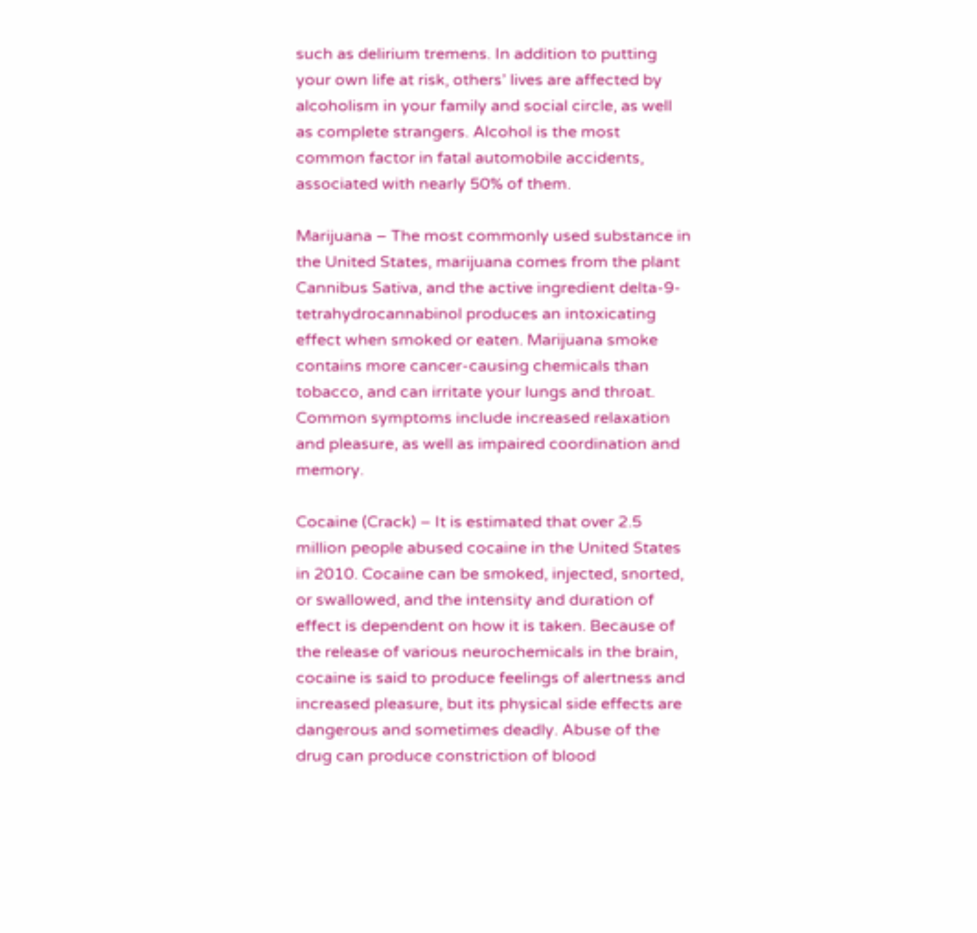such as delirium tremens. In addition to putting your own life at risk, others’ lives are affected by alcoholism in your family and social circle, as well as complete strangers. Alcohol is the most common factor in fatal automobile accidents, associated with nearly 50% of them.

Marijuana – The most commonly used substance in the United States, marijuana comes from the plant Cannibus Sativa, and the active ingredient delta-9-tetrahydrocannabinol produces an intoxicating effect when smoked or eaten. Marijuana smoke contains more cancer-causing chemicals than tobacco, and can irritate your lungs and throat. Common symptoms include increased relaxation and pleasure, as well as impaired coordination and memory.

Cocaine (Crack) – It is estimated that over 2.5 million people abused cocaine in the United States in 2010. Cocaine can be smoked, injected, snorted, or swallowed, and the intensity and duration of effect is dependent on how it is taken. Because of the release of various neurochemicals in the brain, cocaine is said to produce feelings of alertness and increased pleasure, but its physical side effects are dangerous and sometimes deadly. Abuse of the drug can produce constriction of blood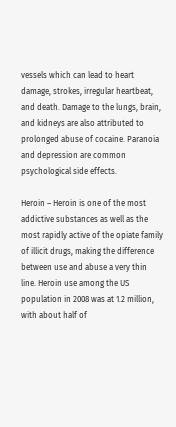vessels which can lead to heart damage, strokes, irregular heartbeat, and death. Damage to the lungs, brain, and kidneys are also attributed to prolonged abuse of cocaine. Paranoia and depression are common psychological side effects.

Heroin – Heroin is one of the most addictive substances as well as the most rapidly active of the opiate family of illicit drugs, making the difference between use and abuse a very thin line. Heroin use among the US population in 2008 was at 1.2 million, with about half of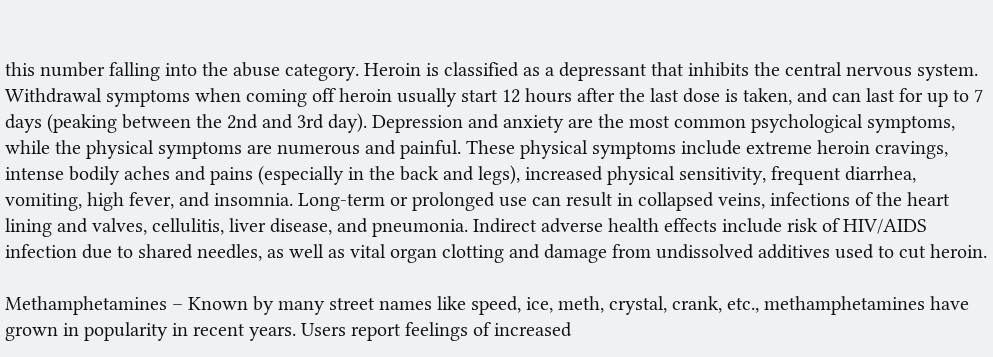this number falling into the abuse category. Heroin is classified as a depressant that inhibits the central nervous system. Withdrawal symptoms when coming off heroin usually start 12 hours after the last dose is taken, and can last for up to 7 days (peaking between the 2nd and 3rd day). Depression and anxiety are the most common psychological symptoms, while the physical symptoms are numerous and painful. These physical symptoms include extreme heroin cravings, intense bodily aches and pains (especially in the back and legs), increased physical sensitivity, frequent diarrhea, vomiting, high fever, and insomnia. Long-term or prolonged use can result in collapsed veins, infections of the heart lining and valves, cellulitis, liver disease, and pneumonia. Indirect adverse health effects include risk of HIV/AIDS infection due to shared needles, as well as vital organ clotting and damage from undissolved additives used to cut heroin.

Methamphetamines – Known by many street names like speed, ice, meth, crystal, crank, etc., methamphetamines have grown in popularity in recent years. Users report feelings of increased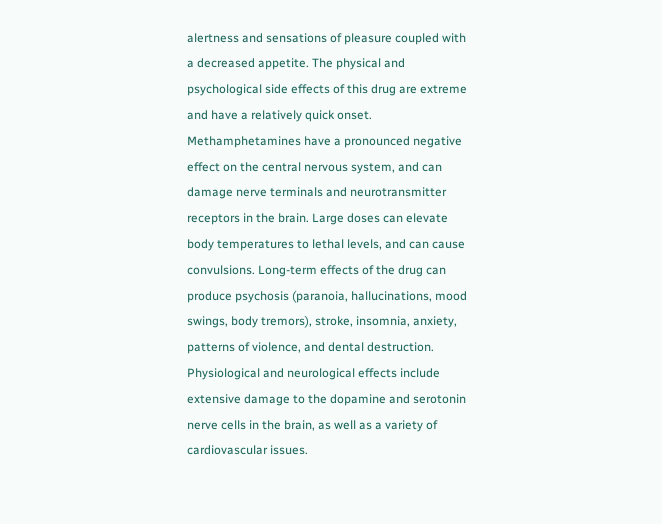alertness and sensations of pleasure coupled with a decreased appetite. The physical and psychological side effects of this drug are extreme and have a relatively quick onset. Methamphetamines have a pronounced negative effect on the central nervous system, and can damage nerve terminals and neurotransmitter receptors in the brain. Large doses can elevate body temperatures to lethal levels, and can cause convulsions. Long-term effects of the drug can produce psychosis (paranoia, hallucinations, mood swings, body tremors), stroke, insomnia, anxiety, patterns of violence, and dental destruction. Physiological and neurological effects include extensive damage to the dopamine and serotonin nerve cells in the brain, as well as a variety of cardiovascular issues.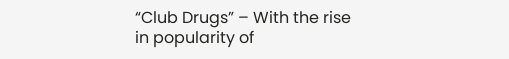“Club Drugs” – With the rise in popularity of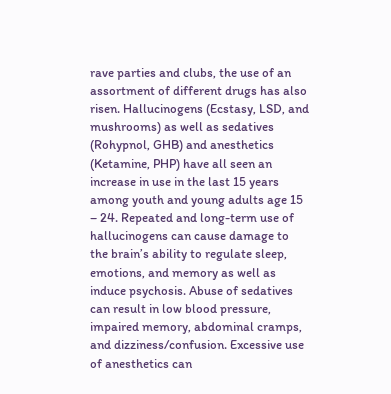rave parties and clubs, the use of an assortment of different drugs has also risen. Hallucinogens (Ecstasy, LSD, and mushrooms) as well as sedatives (Rohypnol, GHB) and anesthetics (Ketamine, PHP) have all seen an increase in use in the last 15 years among youth and young adults age 15 – 24. Repeated and long-term use of hallucinogens can cause damage to the brain’s ability to regulate sleep, emotions, and memory as well as induce psychosis. Abuse of sedatives can result in low blood pressure, impaired memory, abdominal cramps, and dizziness/confusion. Excessive use of anesthetics can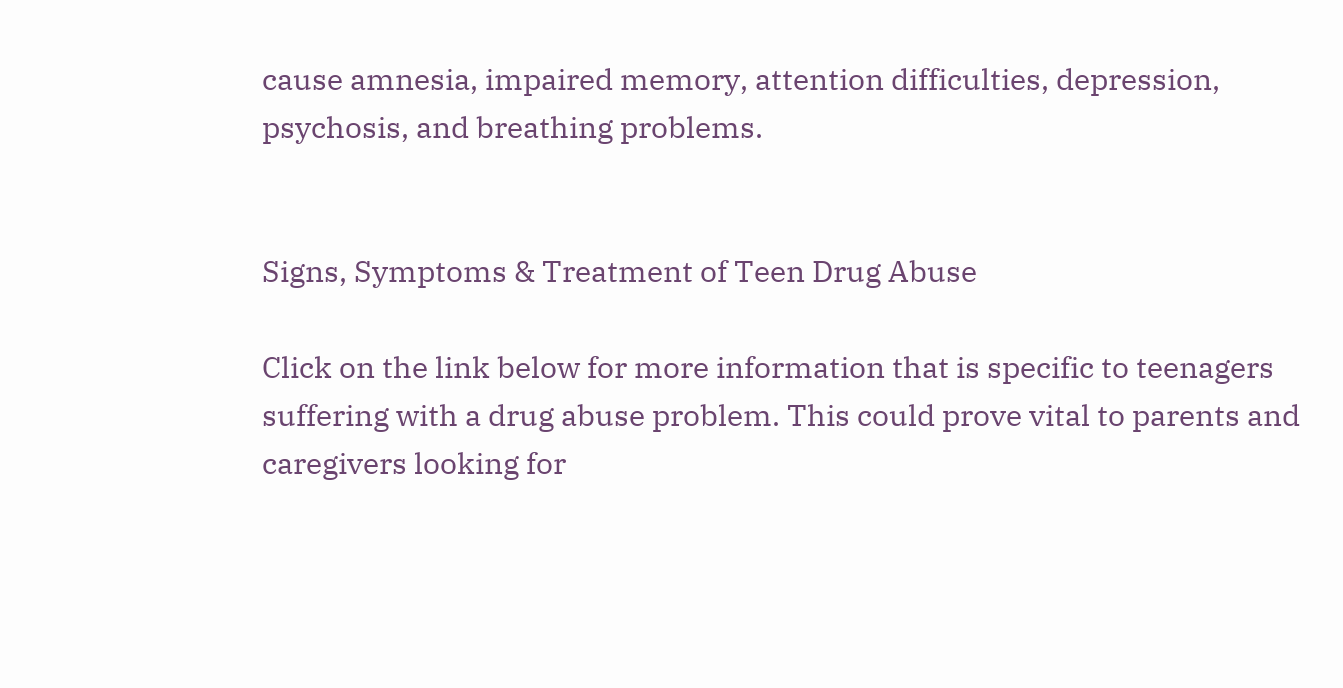cause amnesia, impaired memory, attention difficulties, depression, psychosis, and breathing problems.


Signs, Symptoms & Treatment of Teen Drug Abuse

Click on the link below for more information that is specific to teenagers suffering with a drug abuse problem. This could prove vital to parents and caregivers looking for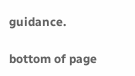guidance.

bottom of page